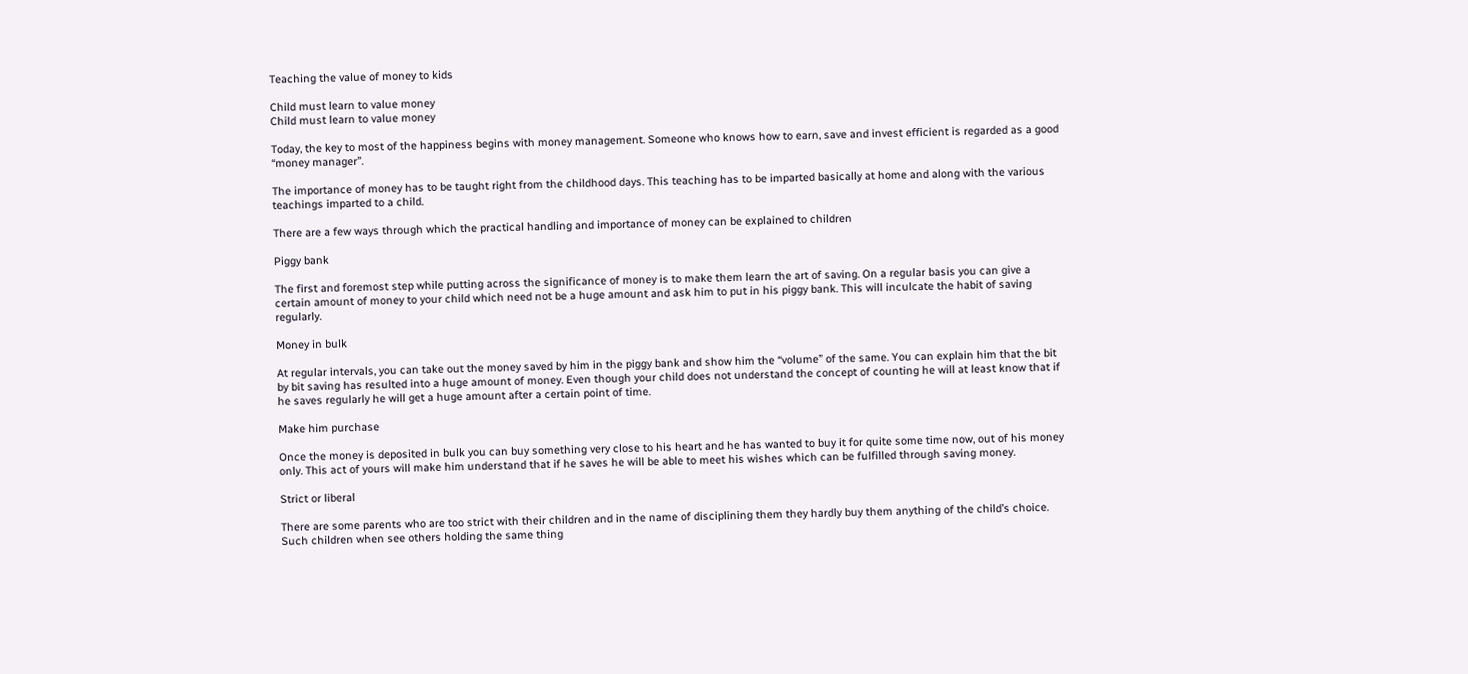Teaching the value of money to kids

Child must learn to value money
Child must learn to value money

Today, the key to most of the happiness begins with money management. Someone who knows how to earn, save and invest efficient is regarded as a good “money manager”.

The importance of money has to be taught right from the childhood days. This teaching has to be imparted basically at home and along with the various teachings imparted to a child.

There are a few ways through which the practical handling and importance of money can be explained to children

Piggy bank

The first and foremost step while putting across the significance of money is to make them learn the art of saving. On a regular basis you can give a certain amount of money to your child which need not be a huge amount and ask him to put in his piggy bank. This will inculcate the habit of saving regularly.

Money in bulk

At regular intervals, you can take out the money saved by him in the piggy bank and show him the “volume” of the same. You can explain him that the bit by bit saving has resulted into a huge amount of money. Even though your child does not understand the concept of counting he will at least know that if he saves regularly he will get a huge amount after a certain point of time.

Make him purchase

Once the money is deposited in bulk you can buy something very close to his heart and he has wanted to buy it for quite some time now, out of his money only. This act of yours will make him understand that if he saves he will be able to meet his wishes which can be fulfilled through saving money.

Strict or liberal

There are some parents who are too strict with their children and in the name of disciplining them they hardly buy them anything of the child’s choice. Such children when see others holding the same thing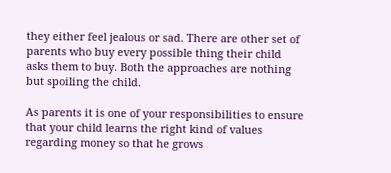they either feel jealous or sad. There are other set of parents who buy every possible thing their child asks them to buy. Both the approaches are nothing but spoiling the child.

As parents it is one of your responsibilities to ensure that your child learns the right kind of values regarding money so that he grows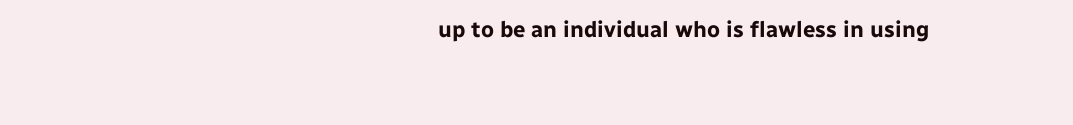up to be an individual who is flawless in using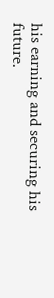his earning and securing his future.